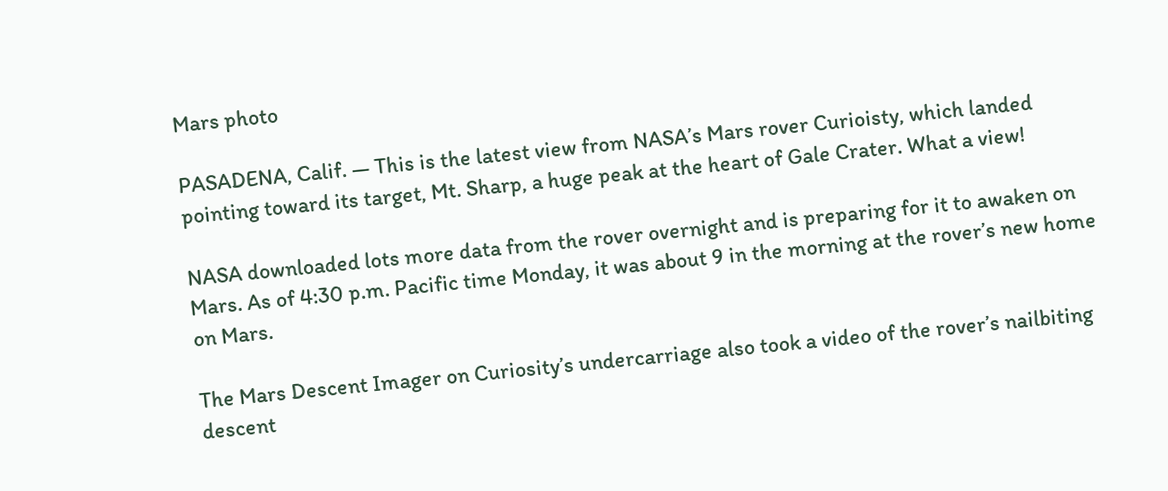Mars photo

PASADENA, Calif. — This is the latest view from NASA’s Mars rover Curioisty, which landed pointing toward its target, Mt. Sharp, a huge peak at the heart of Gale Crater. What a view!

NASA downloaded lots more data from the rover overnight and is preparing for it to awaken on Mars. As of 4:30 p.m. Pacific time Monday, it was about 9 in the morning at the rover’s new home on Mars.

The Mars Descent Imager on Curiosity’s undercarriage also took a video of the rover’s nailbiting descent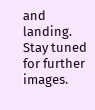and landing. Stay tuned for further images.